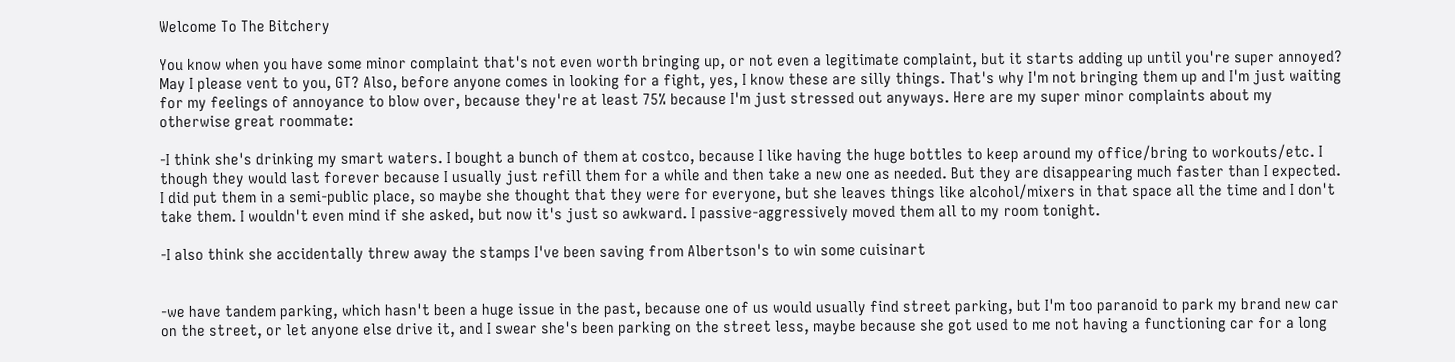Welcome To The Bitchery

You know when you have some minor complaint that's not even worth bringing up, or not even a legitimate complaint, but it starts adding up until you're super annoyed? May I please vent to you, GT? Also, before anyone comes in looking for a fight, yes, I know these are silly things. That's why I'm not bringing them up and I'm just waiting for my feelings of annoyance to blow over, because they're at least 75% because I'm just stressed out anyways. Here are my super minor complaints about my otherwise great roommate:

-I think she's drinking my smart waters. I bought a bunch of them at costco, because I like having the huge bottles to keep around my office/bring to workouts/etc. I though they would last forever because I usually just refill them for a while and then take a new one as needed. But they are disappearing much faster than I expected. I did put them in a semi-public place, so maybe she thought that they were for everyone, but she leaves things like alcohol/mixers in that space all the time and I don't take them. I wouldn't even mind if she asked, but now it's just so awkward. I passive-aggressively moved them all to my room tonight.

-I also think she accidentally threw away the stamps I've been saving from Albertson's to win some cuisinart


-we have tandem parking, which hasn't been a huge issue in the past, because one of us would usually find street parking, but I'm too paranoid to park my brand new car on the street, or let anyone else drive it, and I swear she's been parking on the street less, maybe because she got used to me not having a functioning car for a long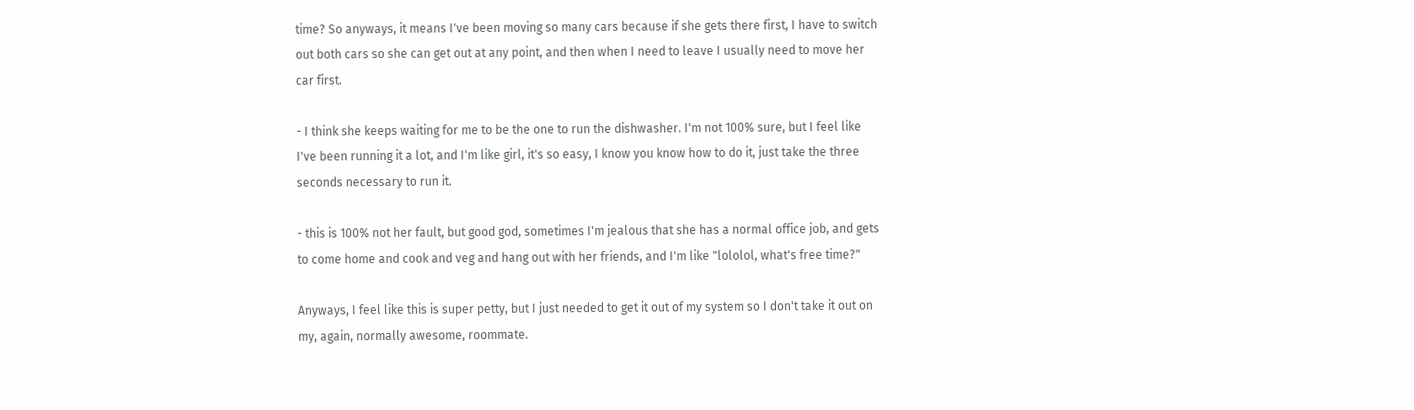time? So anyways, it means I've been moving so many cars because if she gets there first, I have to switch out both cars so she can get out at any point, and then when I need to leave I usually need to move her car first.

- I think she keeps waiting for me to be the one to run the dishwasher. I'm not 100% sure, but I feel like I've been running it a lot, and I'm like girl, it's so easy, I know you know how to do it, just take the three seconds necessary to run it.

- this is 100% not her fault, but good god, sometimes I'm jealous that she has a normal office job, and gets to come home and cook and veg and hang out with her friends, and I'm like "lololol, what's free time?"

Anyways, I feel like this is super petty, but I just needed to get it out of my system so I don't take it out on my, again, normally awesome, roommate.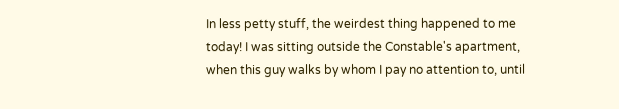In less petty stuff, the weirdest thing happened to me today! I was sitting outside the Constable's apartment, when this guy walks by whom I pay no attention to, until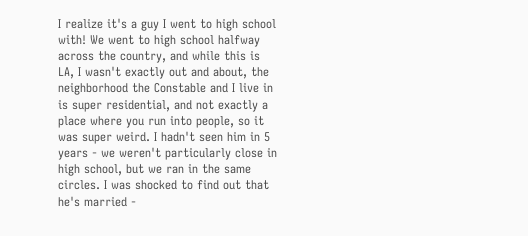I realize it's a guy I went to high school with! We went to high school halfway across the country, and while this is LA, I wasn't exactly out and about, the neighborhood the Constable and I live in is super residential, and not exactly a place where you run into people, so it was super weird. I hadn't seen him in 5 years - we weren't particularly close in high school, but we ran in the same circles. I was shocked to find out that he's married -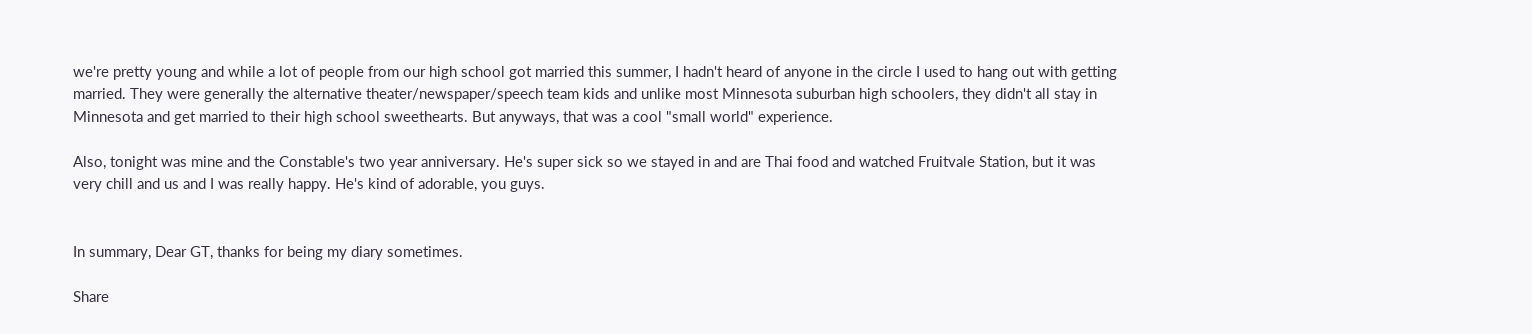we're pretty young and while a lot of people from our high school got married this summer, I hadn't heard of anyone in the circle I used to hang out with getting married. They were generally the alternative theater/newspaper/speech team kids and unlike most Minnesota suburban high schoolers, they didn't all stay in Minnesota and get married to their high school sweethearts. But anyways, that was a cool "small world" experience.

Also, tonight was mine and the Constable's two year anniversary. He's super sick so we stayed in and are Thai food and watched Fruitvale Station, but it was very chill and us and I was really happy. He's kind of adorable, you guys.


In summary, Dear GT, thanks for being my diary sometimes.

Share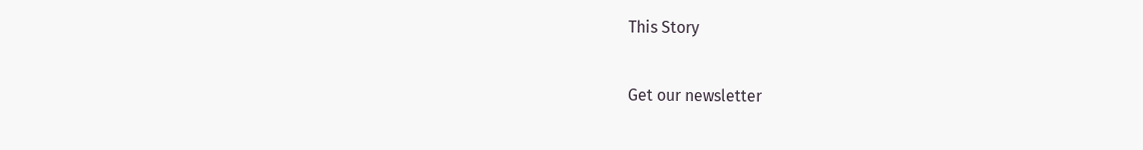This Story

Get our newsletter